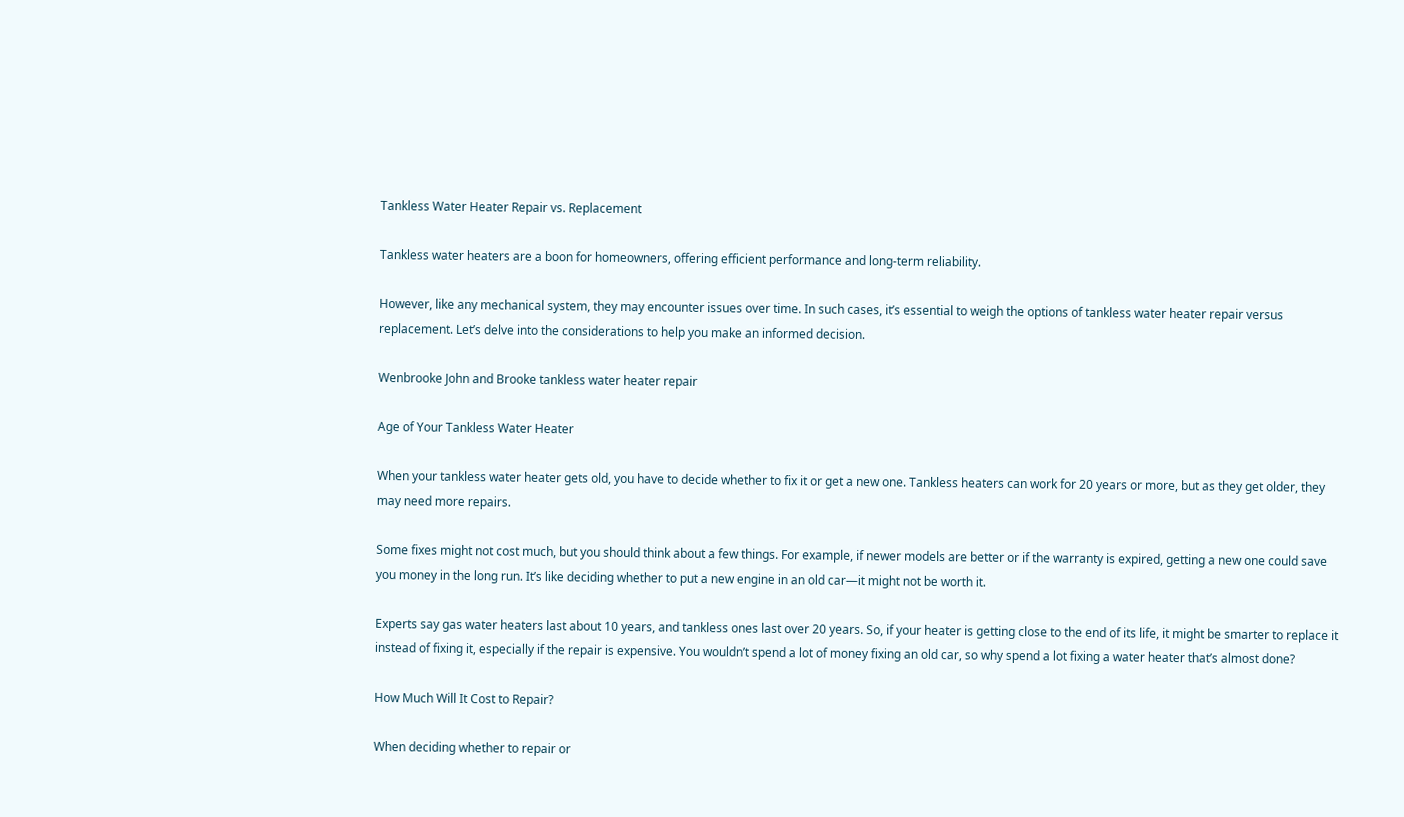Tankless Water Heater Repair vs. Replacement

Tankless water heaters are a boon for homeowners, offering efficient performance and long-term reliability.

However, like any mechanical system, they may encounter issues over time. In such cases, it’s essential to weigh the options of tankless water heater repair versus replacement. Let’s delve into the considerations to help you make an informed decision.

Wenbrooke John and Brooke tankless water heater repair

Age of Your Tankless Water Heater

When your tankless water heater gets old, you have to decide whether to fix it or get a new one. Tankless heaters can work for 20 years or more, but as they get older, they may need more repairs.

Some fixes might not cost much, but you should think about a few things. For example, if newer models are better or if the warranty is expired, getting a new one could save you money in the long run. It’s like deciding whether to put a new engine in an old car—it might not be worth it.

Experts say gas water heaters last about 10 years, and tankless ones last over 20 years. So, if your heater is getting close to the end of its life, it might be smarter to replace it instead of fixing it, especially if the repair is expensive. You wouldn’t spend a lot of money fixing an old car, so why spend a lot fixing a water heater that’s almost done?

How Much Will It Cost to Repair?

When deciding whether to repair or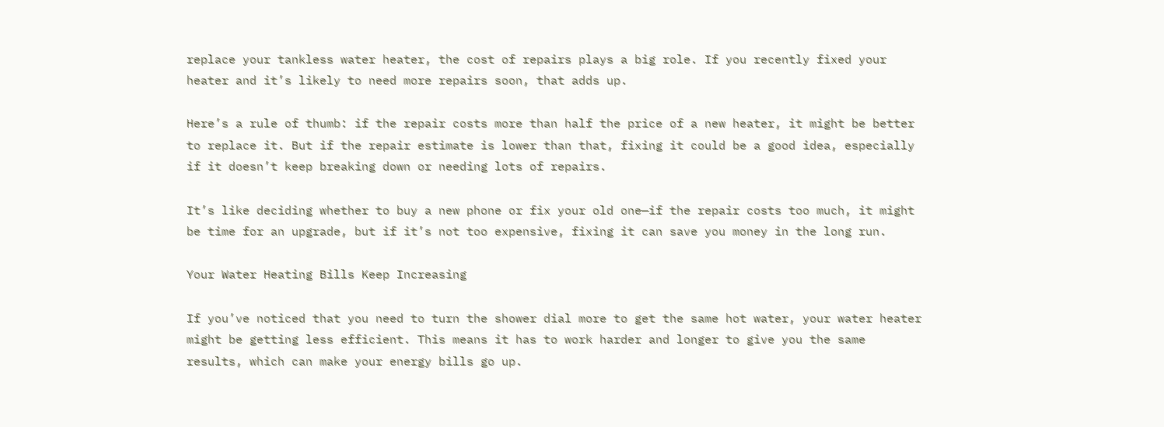replace your tankless water heater, the cost of repairs plays a big role. If you recently fixed your heater and it’s likely to need more repairs soon, that adds up.

Here’s a rule of thumb: if the repair costs more than half the price of a new heater, it might be better to replace it. But if the repair estimate is lower than that, fixing it could be a good idea, especially if it doesn’t keep breaking down or needing lots of repairs.

It’s like deciding whether to buy a new phone or fix your old one—if the repair costs too much, it might be time for an upgrade, but if it’s not too expensive, fixing it can save you money in the long run.

Your Water Heating Bills Keep Increasing

If you’ve noticed that you need to turn the shower dial more to get the same hot water, your water heater might be getting less efficient. This means it has to work harder and longer to give you the same results, which can make your energy bills go up.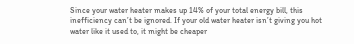Since your water heater makes up 14% of your total energy bill, this inefficiency can’t be ignored. If your old water heater isn’t giving you hot water like it used to, it might be cheaper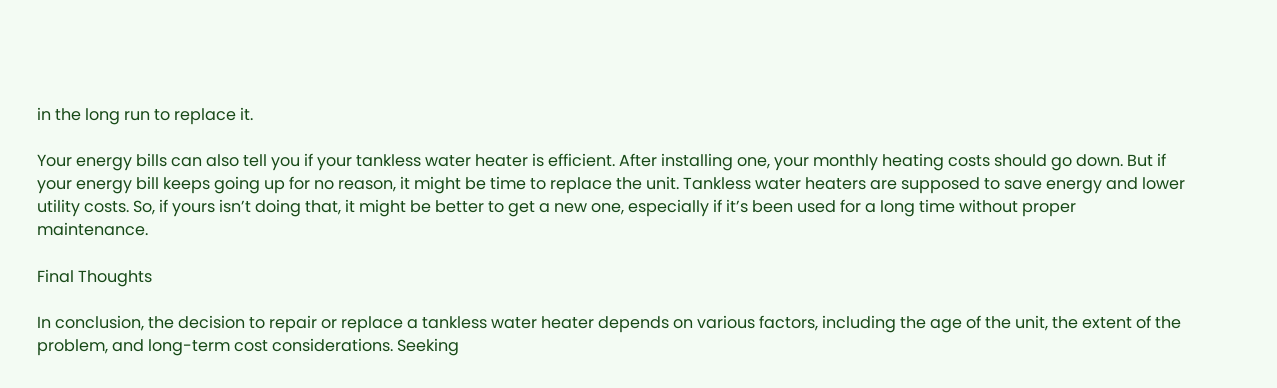in the long run to replace it.

Your energy bills can also tell you if your tankless water heater is efficient. After installing one, your monthly heating costs should go down. But if your energy bill keeps going up for no reason, it might be time to replace the unit. Tankless water heaters are supposed to save energy and lower utility costs. So, if yours isn’t doing that, it might be better to get a new one, especially if it’s been used for a long time without proper maintenance.

Final Thoughts

In conclusion, the decision to repair or replace a tankless water heater depends on various factors, including the age of the unit, the extent of the problem, and long-term cost considerations. Seeking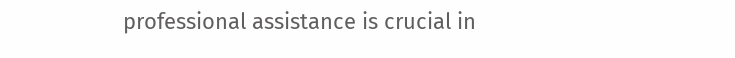professional assistance is crucial in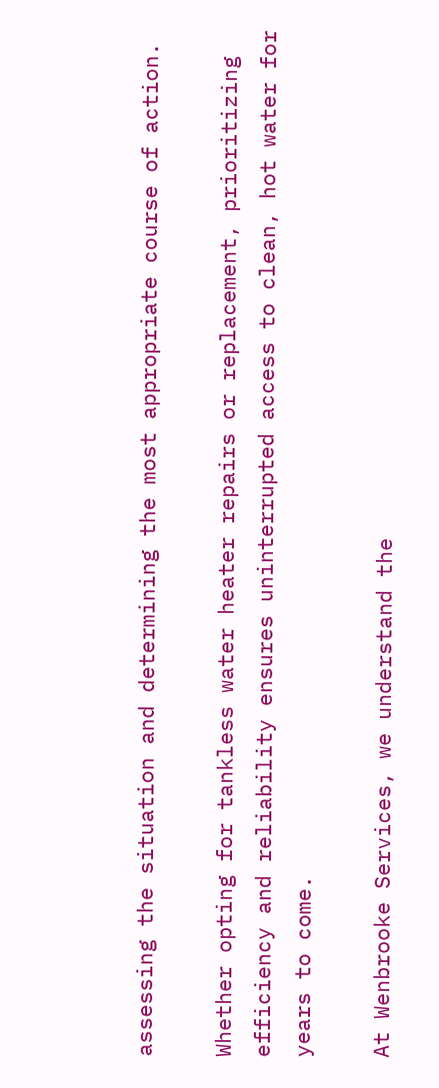assessing the situation and determining the most appropriate course of action.

Whether opting for tankless water heater repairs or replacement, prioritizing efficiency and reliability ensures uninterrupted access to clean, hot water for years to come.

At Wenbrooke Services, we understand the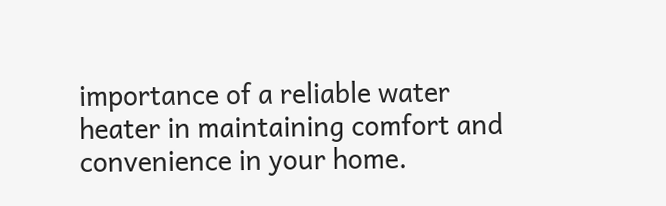importance of a reliable water heater in maintaining comfort and convenience in your home.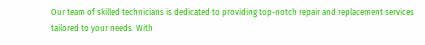Our team of skilled technicians is dedicated to providing top-notch repair and replacement services tailored to your needs. With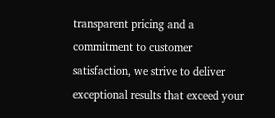transparent pricing and a commitment to customer satisfaction, we strive to deliver exceptional results that exceed your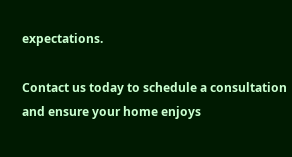expectations.

Contact us today to schedule a consultation and ensure your home enjoys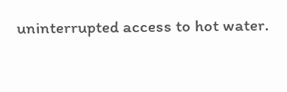uninterrupted access to hot water.